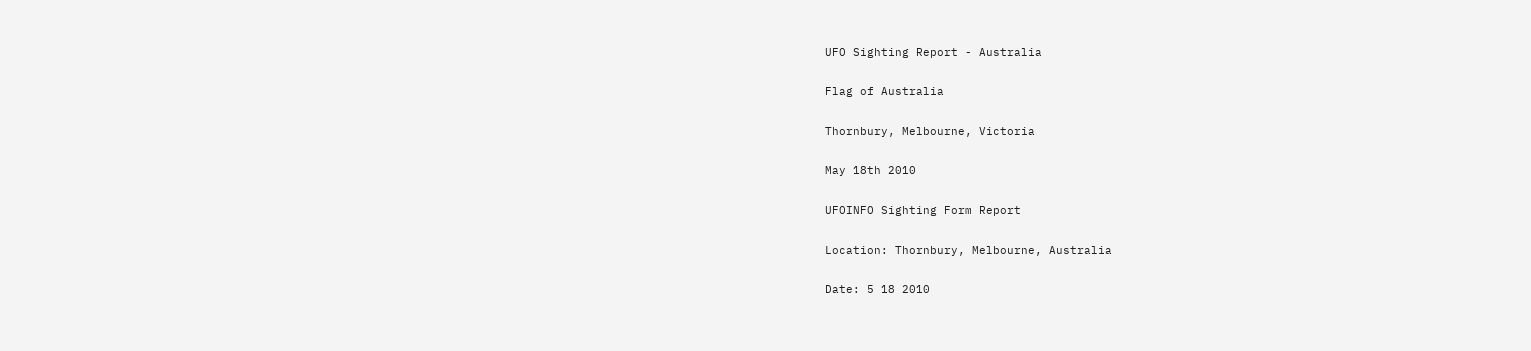UFO Sighting Report - Australia

Flag of Australia

Thornbury, Melbourne, Victoria

May 18th 2010

UFOINFO Sighting Form Report

Location: Thornbury, Melbourne, Australia

Date: 5 18 2010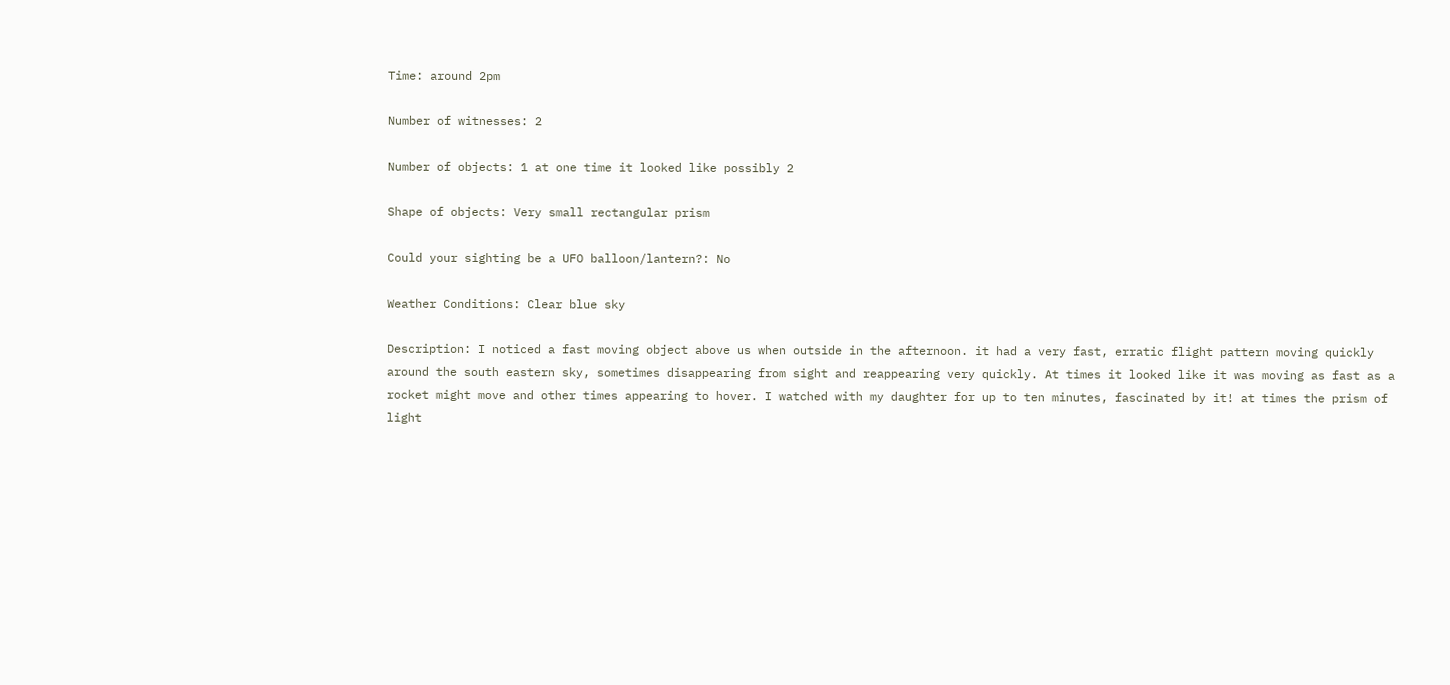Time: around 2pm

Number of witnesses: 2

Number of objects: 1 at one time it looked like possibly 2

Shape of objects: Very small rectangular prism

Could your sighting be a UFO balloon/lantern?: No

Weather Conditions: Clear blue sky

Description: I noticed a fast moving object above us when outside in the afternoon. it had a very fast, erratic flight pattern moving quickly around the south eastern sky, sometimes disappearing from sight and reappearing very quickly. At times it looked like it was moving as fast as a rocket might move and other times appearing to hover. I watched with my daughter for up to ten minutes, fascinated by it! at times the prism of light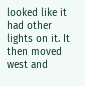looked like it had other lights on it. It then moved west and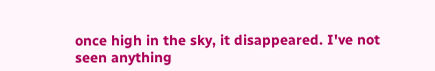once high in the sky, it disappeared. I've not seen anything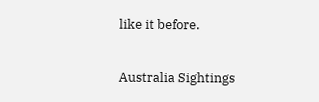like it before.

Australia Sightings